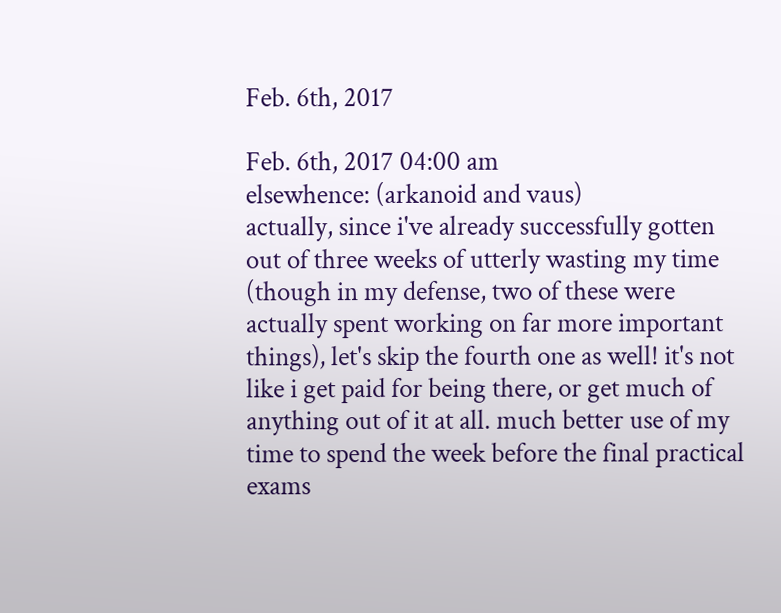Feb. 6th, 2017

Feb. 6th, 2017 04:00 am
elsewhence: (arkanoid and vaus)
actually, since i've already successfully gotten out of three weeks of utterly wasting my time (though in my defense, two of these were actually spent working on far more important things), let's skip the fourth one as well! it's not like i get paid for being there, or get much of anything out of it at all. much better use of my time to spend the week before the final practical exams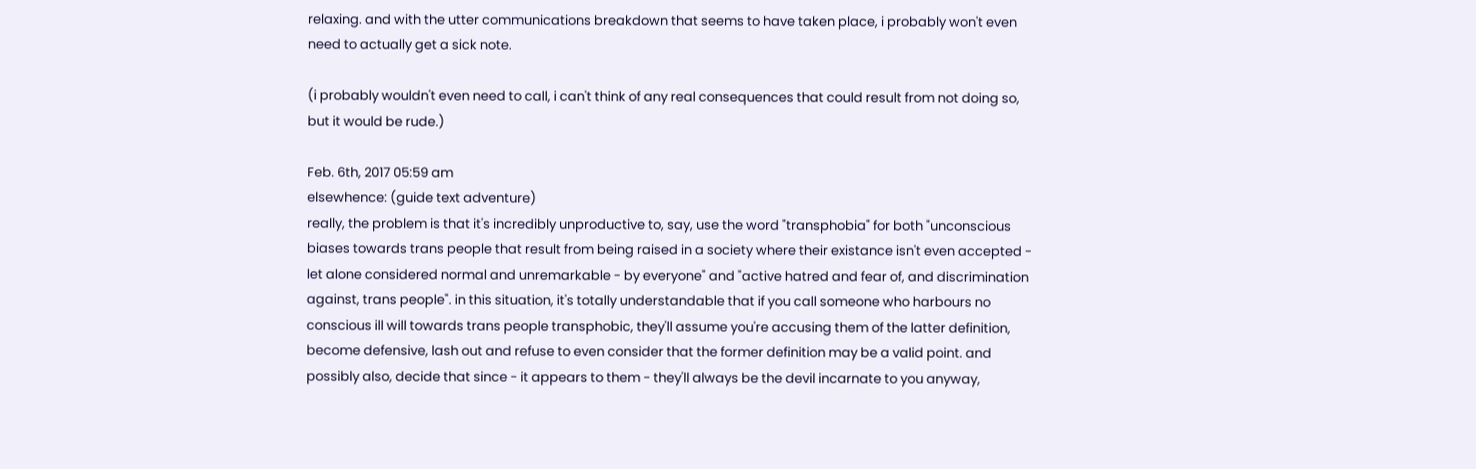relaxing. and with the utter communications breakdown that seems to have taken place, i probably won't even need to actually get a sick note.

(i probably wouldn't even need to call, i can't think of any real consequences that could result from not doing so, but it would be rude.)

Feb. 6th, 2017 05:59 am
elsewhence: (guide text adventure)
really, the problem is that it's incredibly unproductive to, say, use the word "transphobia" for both "unconscious biases towards trans people that result from being raised in a society where their existance isn't even accepted - let alone considered normal and unremarkable - by everyone" and "active hatred and fear of, and discrimination against, trans people". in this situation, it's totally understandable that if you call someone who harbours no conscious ill will towards trans people transphobic, they'll assume you're accusing them of the latter definition, become defensive, lash out and refuse to even consider that the former definition may be a valid point. and possibly also, decide that since - it appears to them - they'll always be the devil incarnate to you anyway,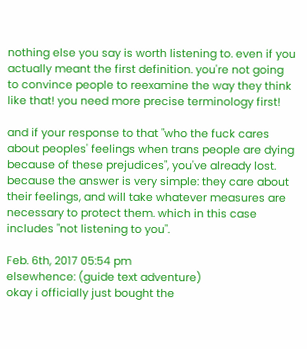nothing else you say is worth listening to. even if you actually meant the first definition. you're not going to convince people to reexamine the way they think like that! you need more precise terminology first!

and if your response to that "who the fuck cares about peoples' feelings when trans people are dying because of these prejudices", you've already lost. because the answer is very simple: they care about their feelings, and will take whatever measures are necessary to protect them. which in this case includes "not listening to you".

Feb. 6th, 2017 05:54 pm
elsewhence: (guide text adventure)
okay i officially just bought the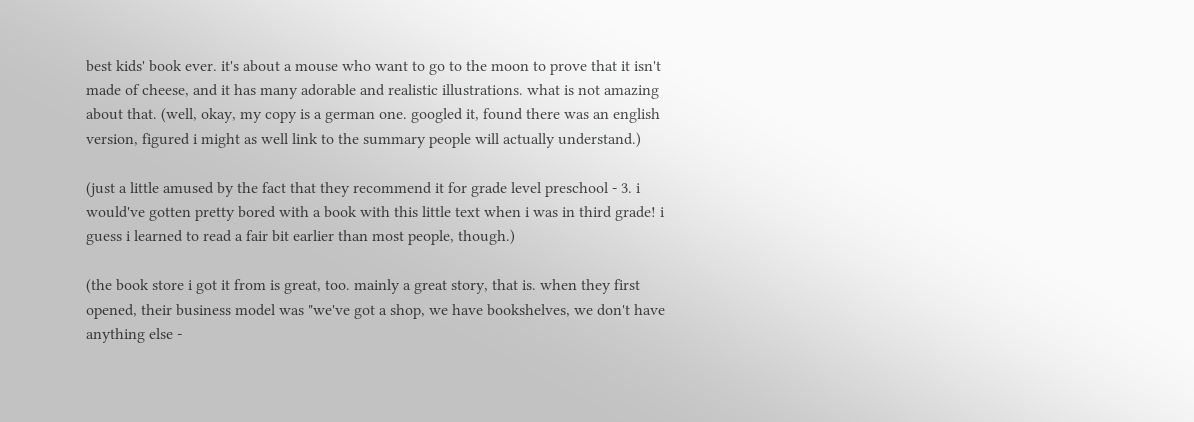best kids' book ever. it's about a mouse who want to go to the moon to prove that it isn't made of cheese, and it has many adorable and realistic illustrations. what is not amazing about that. (well, okay, my copy is a german one. googled it, found there was an english version, figured i might as well link to the summary people will actually understand.)

(just a little amused by the fact that they recommend it for grade level preschool - 3. i would've gotten pretty bored with a book with this little text when i was in third grade! i guess i learned to read a fair bit earlier than most people, though.)

(the book store i got it from is great, too. mainly a great story, that is. when they first opened, their business model was "we've got a shop, we have bookshelves, we don't have anything else -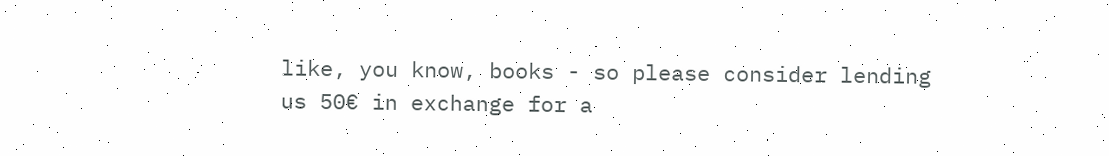like, you know, books - so please consider lending us 50€ in exchange for a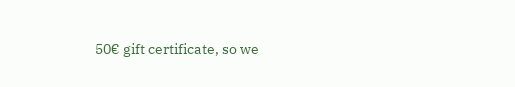50€ gift certificate, so we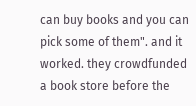can buy books and you can pick some of them". and it worked. they crowdfunded a book store before the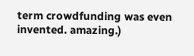term crowdfunding was even invented. amazing.)